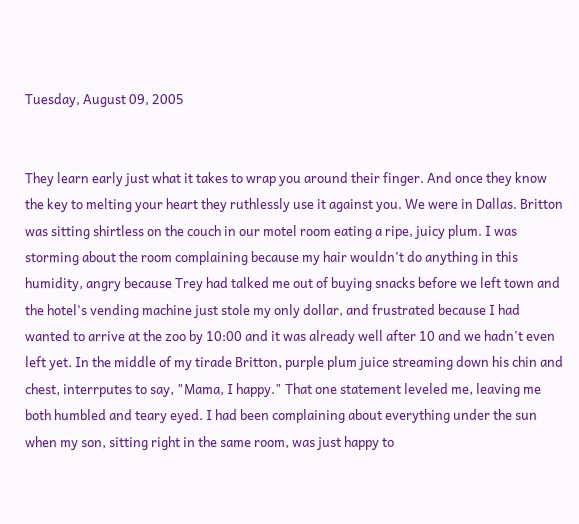Tuesday, August 09, 2005


They learn early just what it takes to wrap you around their finger. And once they know the key to melting your heart they ruthlessly use it against you. We were in Dallas. Britton was sitting shirtless on the couch in our motel room eating a ripe, juicy plum. I was storming about the room complaining because my hair wouldn't do anything in this humidity, angry because Trey had talked me out of buying snacks before we left town and the hotel's vending machine just stole my only dollar, and frustrated because I had wanted to arrive at the zoo by 10:00 and it was already well after 10 and we hadn't even left yet. In the middle of my tirade Britton, purple plum juice streaming down his chin and chest, interrputes to say, "Mama, I happy." That one statement leveled me, leaving me both humbled and teary eyed. I had been complaining about everything under the sun when my son, sitting right in the same room, was just happy to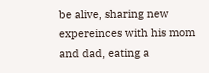be alive, sharing new expereinces with his mom and dad, eating a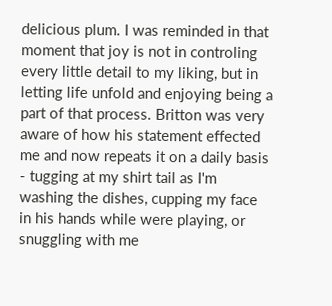delicious plum. I was reminded in that moment that joy is not in controling every little detail to my liking, but in letting life unfold and enjoying being a part of that process. Britton was very aware of how his statement effected me and now repeats it on a daily basis - tugging at my shirt tail as I'm washing the dishes, cupping my face in his hands while were playing, or snuggling with me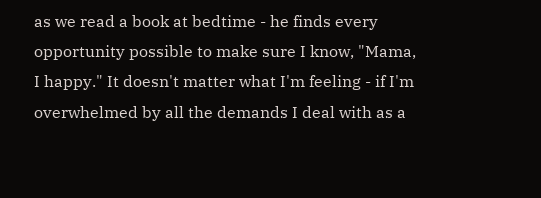as we read a book at bedtime - he finds every opportunity possible to make sure I know, "Mama, I happy." It doesn't matter what I'm feeling - if I'm overwhelmed by all the demands I deal with as a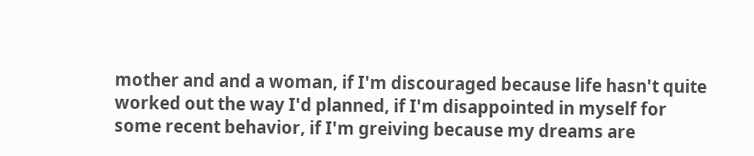mother and and a woman, if I'm discouraged because life hasn't quite worked out the way I'd planned, if I'm disappointed in myself for some recent behavior, if I'm greiving because my dreams are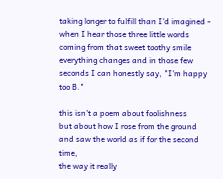taking longer to fulfill than I'd imagined - when I hear those three little words coming from that sweet toothy smile everything changes and in those few seconds I can honestly say, "I'm happy too B."

this isn't a poem about foolishness
but about how I rose from the ground
and saw the world as if for the second time,
the way it really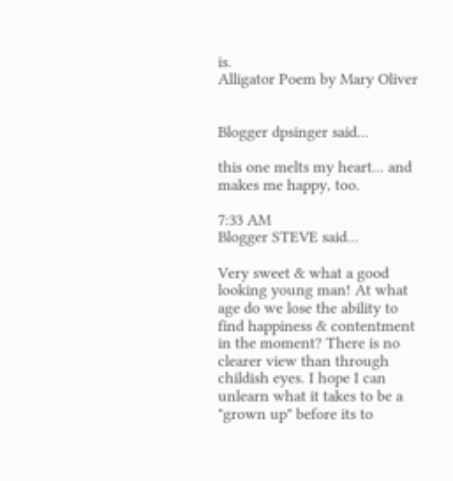is.
Alligator Poem by Mary Oliver


Blogger dpsinger said...

this one melts my heart... and makes me happy, too.

7:33 AM
Blogger STEVE said...

Very sweet & what a good looking young man! At what age do we lose the ability to find happiness & contentment in the moment? There is no clearer view than through childish eyes. I hope I can unlearn what it takes to be a "grown up" before its to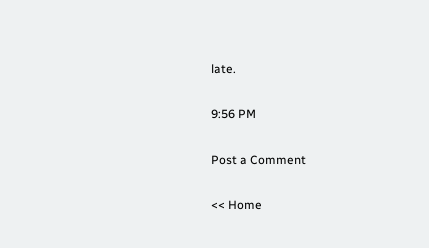late.

9:56 PM

Post a Comment

<< Home